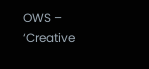OWS – ‘Creative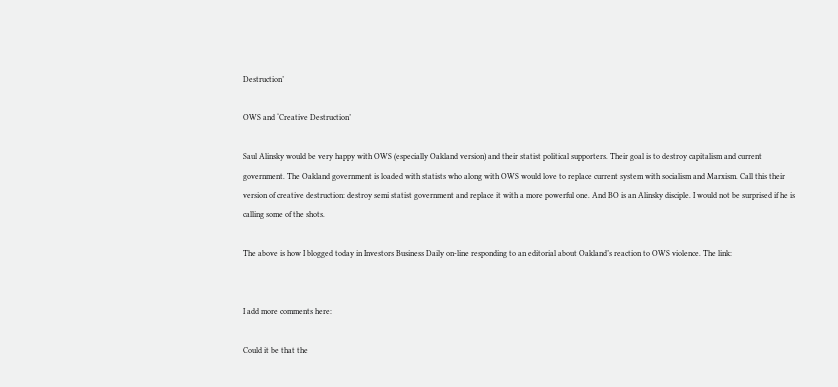Destruction’

OWS and ‘Creative Destruction’

Saul Alinsky would be very happy with OWS (especially Oakland version) and their statist political supporters. Their goal is to destroy capitalism and current government. The Oakland government is loaded with statists who along with OWS would love to replace current system with socialism and Marxism. Call this their version of creative destruction: destroy semi statist government and replace it with a more powerful one. And BO is an Alinsky disciple. I would not be surprised if he is calling some of the shots.

The above is how I blogged today in Investors Business Daily on-line responding to an editorial about Oakland’s reaction to OWS violence. The link:


I add more comments here:

Could it be that the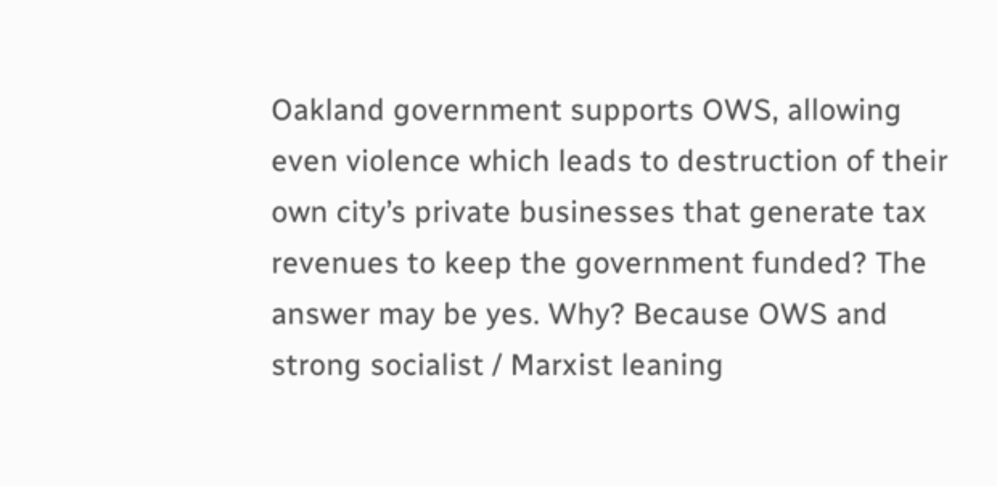Oakland government supports OWS, allowing even violence which leads to destruction of their own city’s private businesses that generate tax revenues to keep the government funded? The answer may be yes. Why? Because OWS and strong socialist / Marxist leaning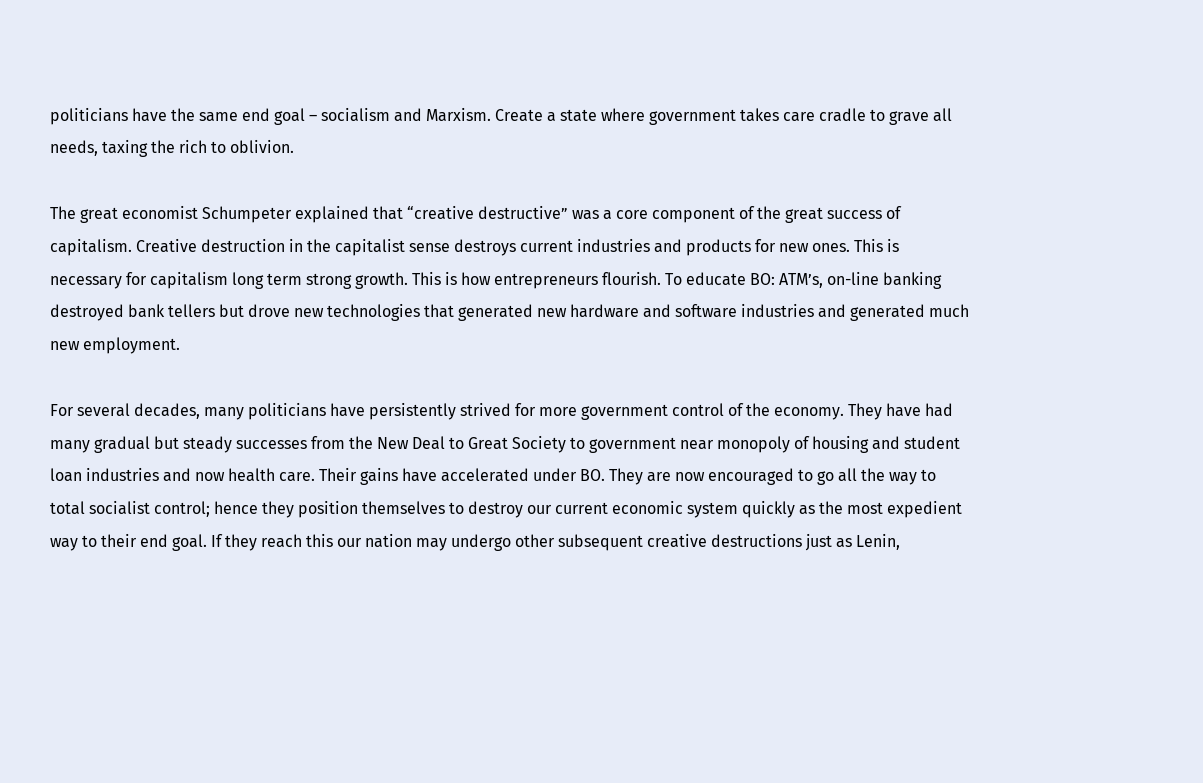politicians have the same end goal – socialism and Marxism. Create a state where government takes care cradle to grave all needs, taxing the rich to oblivion.

The great economist Schumpeter explained that “creative destructive” was a core component of the great success of capitalism. Creative destruction in the capitalist sense destroys current industries and products for new ones. This is necessary for capitalism long term strong growth. This is how entrepreneurs flourish. To educate BO: ATM’s, on-line banking destroyed bank tellers but drove new technologies that generated new hardware and software industries and generated much new employment.

For several decades, many politicians have persistently strived for more government control of the economy. They have had many gradual but steady successes from the New Deal to Great Society to government near monopoly of housing and student loan industries and now health care. Their gains have accelerated under BO. They are now encouraged to go all the way to total socialist control; hence they position themselves to destroy our current economic system quickly as the most expedient way to their end goal. If they reach this our nation may undergo other subsequent creative destructions just as Lenin,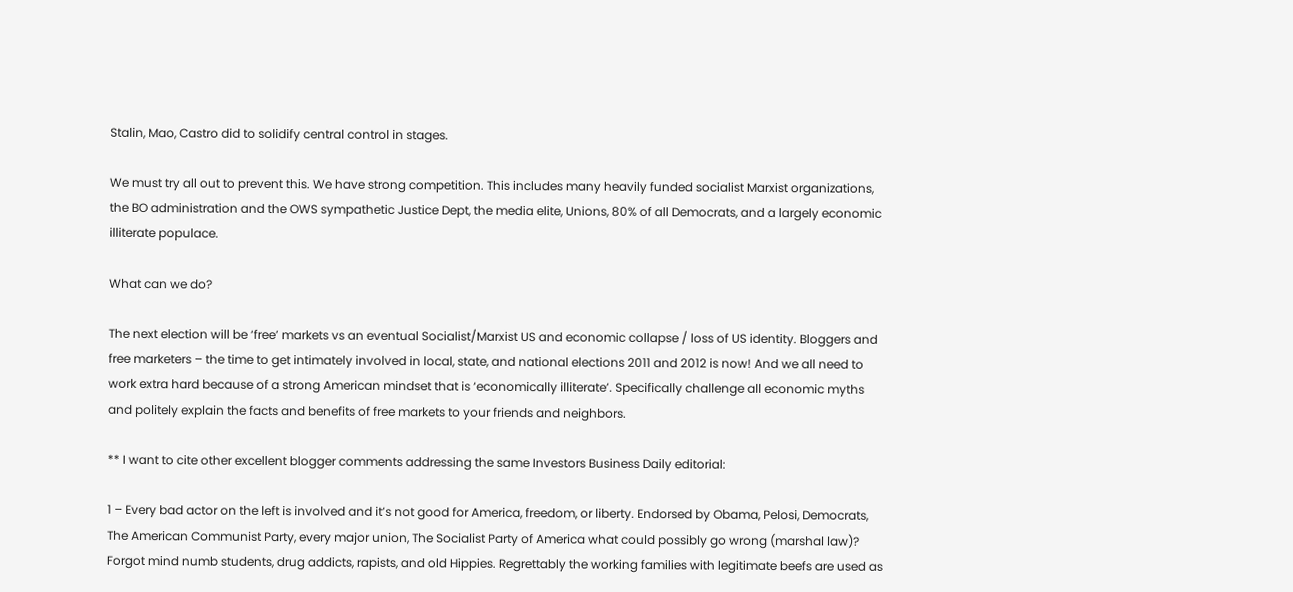Stalin, Mao, Castro did to solidify central control in stages.

We must try all out to prevent this. We have strong competition. This includes many heavily funded socialist Marxist organizations, the BO administration and the OWS sympathetic Justice Dept, the media elite, Unions, 80% of all Democrats, and a largely economic illiterate populace.

What can we do?

The next election will be ‘free’ markets vs an eventual Socialist/Marxist US and economic collapse / loss of US identity. Bloggers and free marketers – the time to get intimately involved in local, state, and national elections 2011 and 2012 is now! And we all need to work extra hard because of a strong American mindset that is ‘economically illiterate’. Specifically challenge all economic myths and politely explain the facts and benefits of free markets to your friends and neighbors.

** I want to cite other excellent blogger comments addressing the same Investors Business Daily editorial:

1 – Every bad actor on the left is involved and it’s not good for America, freedom, or liberty. Endorsed by Obama, Pelosi, Democrats, The American Communist Party, every major union, The Socialist Party of America what could possibly go wrong (marshal law)? Forgot mind numb students, drug addicts, rapists, and old Hippies. Regrettably the working families with legitimate beefs are used as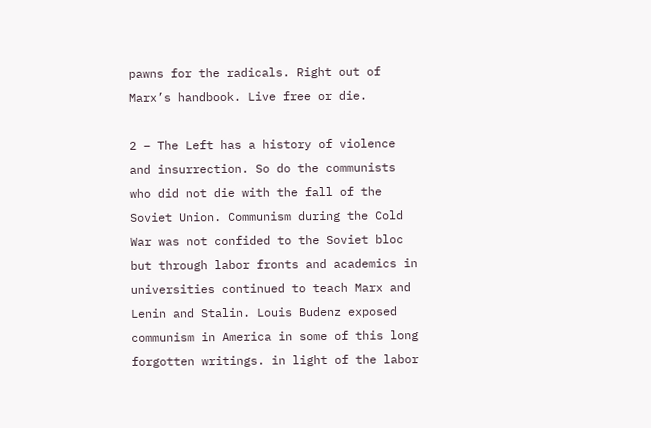pawns for the radicals. Right out of Marx’s handbook. Live free or die.

2 – The Left has a history of violence and insurrection. So do the communists who did not die with the fall of the Soviet Union. Communism during the Cold War was not confided to the Soviet bloc but through labor fronts and academics in universities continued to teach Marx and Lenin and Stalin. Louis Budenz exposed communism in America in some of this long forgotten writings. in light of the labor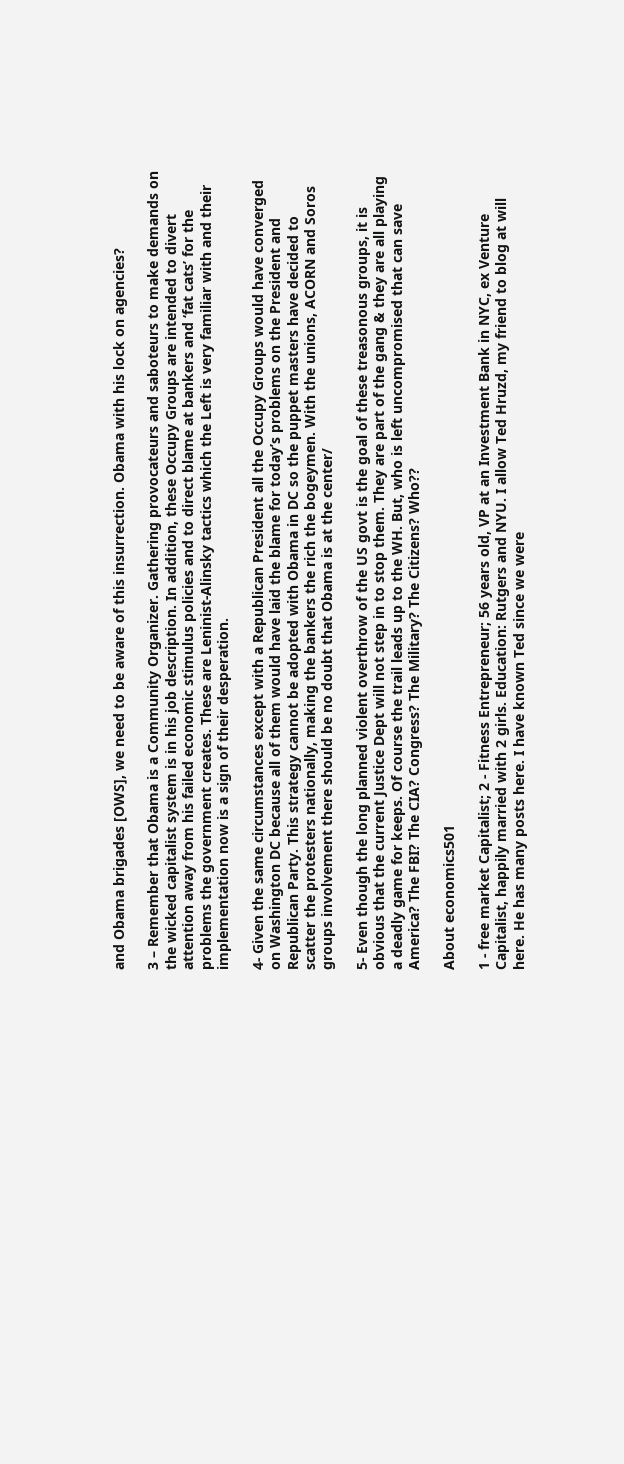and Obama brigades [OWS], we need to be aware of this insurrection. Obama with his lock on agencies?

3 – Remember that Obama is a Community Organizer. Gathering provocateurs and saboteurs to make demands on the wicked capitalist system is in his job description. In addition, these Occupy Groups are intended to divert attention away from his failed economic stimulus policies and to direct blame at bankers and ‘fat cats’ for the problems the government creates. These are Leninist-Alinsky tactics which the Left is very familiar with and their implementation now is a sign of their desperation.

4- Given the same circumstances except with a Republican President all the Occupy Groups would have converged on Washington DC because all of them would have laid the blame for today’s problems on the President and Republican Party. This strategy cannot be adopted with Obama in DC so the puppet masters have decided to scatter the protesters nationally, making the bankers the rich the bogeymen. With the unions, ACORN and Soros groups involvement there should be no doubt that Obama is at the center/

5- Even though the long planned violent overthrow of the US govt is the goal of these treasonous groups, it is obvious that the current Justice Dept will not step in to stop them. They are part of the gang & they are all playing a deadly game for keeps. Of course the trail leads up to the WH. But, who is left uncompromised that can save America? The FBI? The CIA? Congress? The Military? The Citizens? Who??

About economics501

1 - free market Capitalist; 2 - Fitness Entrepreneur; 56 years old, VP at an Investment Bank in NYC, ex Venture Capitalist, happily married with 2 girls. Education: Rutgers and NYU. I allow Ted Hruzd, my friend to blog at will here. He has many posts here. I have known Ted since we were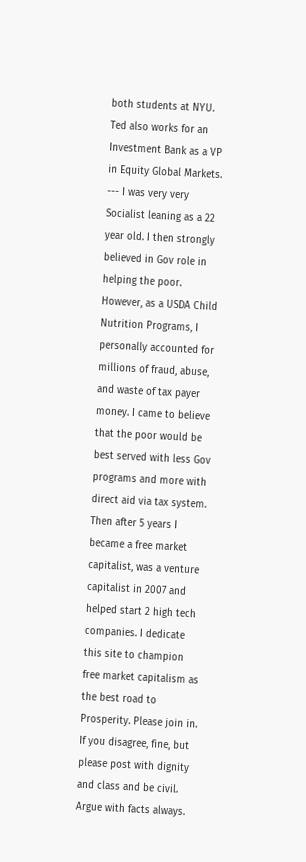both students at NYU. Ted also works for an Investment Bank as a VP in Equity Global Markets. --- I was very very Socialist leaning as a 22 year old. I then strongly believed in Gov role in helping the poor. However, as a USDA Child Nutrition Programs, I personally accounted for millions of fraud, abuse, and waste of tax payer money. I came to believe that the poor would be best served with less Gov programs and more with direct aid via tax system. Then after 5 years I became a free market capitalist, was a venture capitalist in 2007 and helped start 2 high tech companies. I dedicate this site to champion free market capitalism as the best road to Prosperity. Please join in. If you disagree, fine, but please post with dignity and class and be civil. Argue with facts always.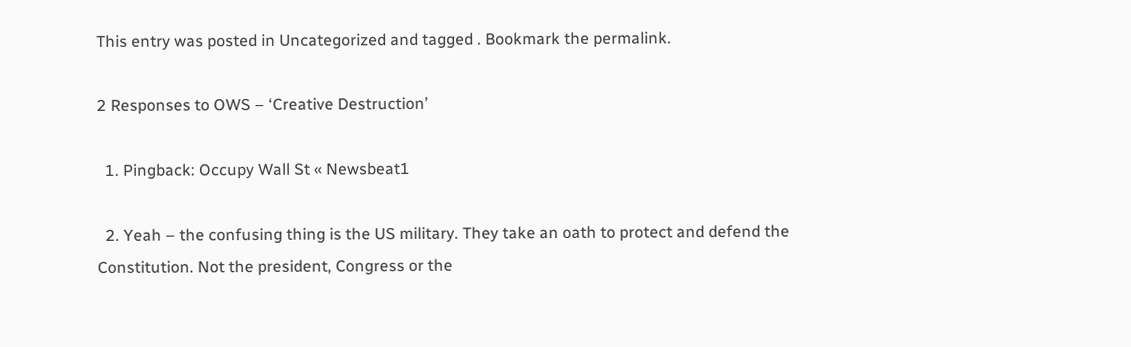This entry was posted in Uncategorized and tagged . Bookmark the permalink.

2 Responses to OWS – ‘Creative Destruction’

  1. Pingback: Occupy Wall St « Newsbeat1

  2. Yeah – the confusing thing is the US military. They take an oath to protect and defend the Constitution. Not the president, Congress or the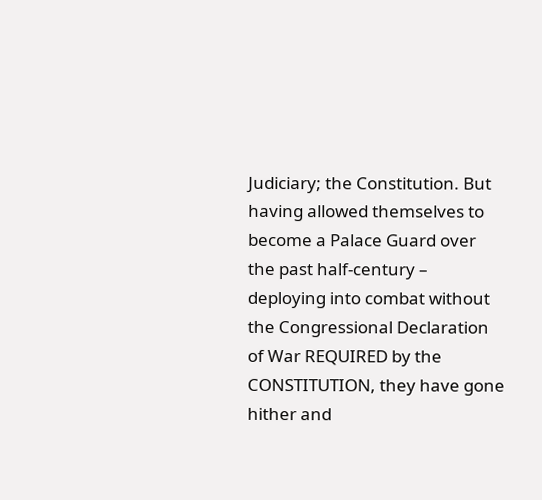Judiciary; the Constitution. But having allowed themselves to become a Palace Guard over the past half-century – deploying into combat without the Congressional Declaration of War REQUIRED by the CONSTITUTION, they have gone hither and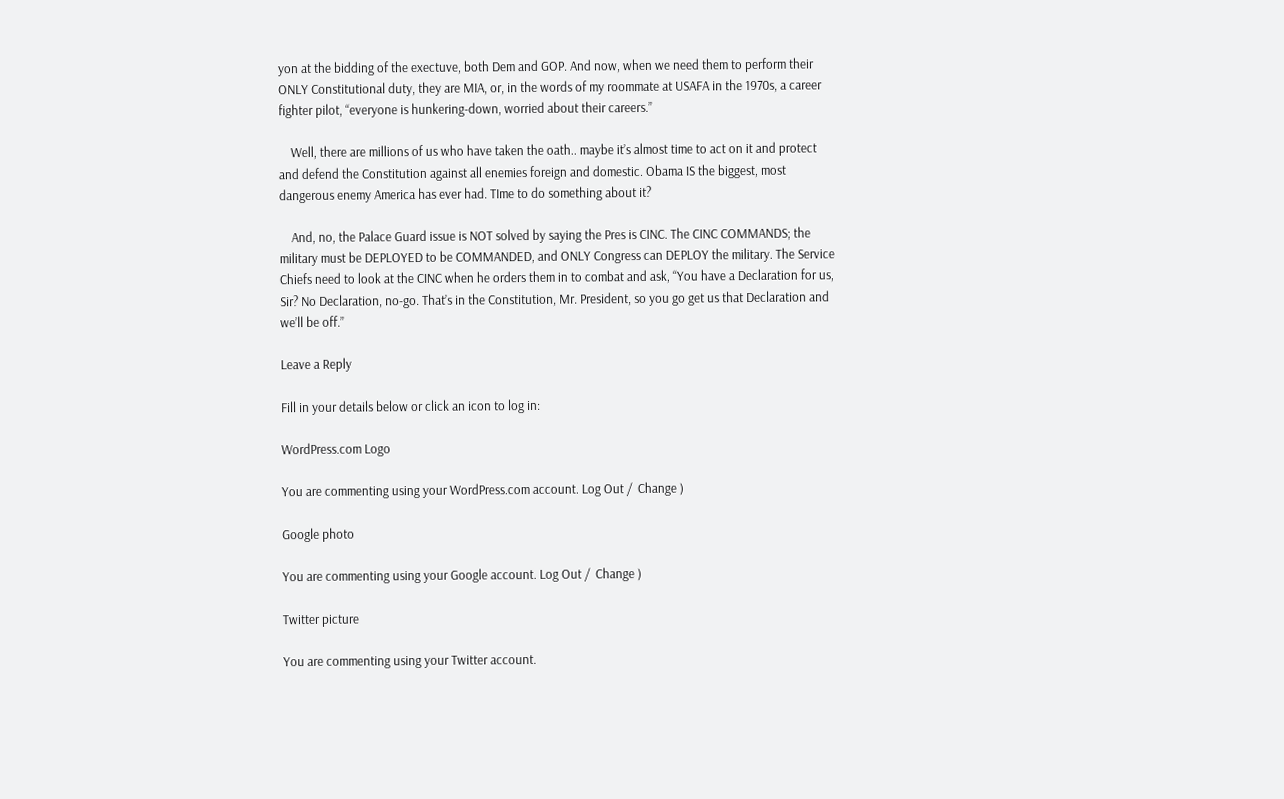yon at the bidding of the exectuve, both Dem and GOP. And now, when we need them to perform their ONLY Constitutional duty, they are MIA, or, in the words of my roommate at USAFA in the 1970s, a career fighter pilot, “everyone is hunkering-down, worried about their careers.”

    Well, there are millions of us who have taken the oath.. maybe it’s almost time to act on it and protect and defend the Constitution against all enemies foreign and domestic. Obama IS the biggest, most dangerous enemy America has ever had. TIme to do something about it?

    And, no, the Palace Guard issue is NOT solved by saying the Pres is CINC. The CINC COMMANDS; the military must be DEPLOYED to be COMMANDED, and ONLY Congress can DEPLOY the military. The Service Chiefs need to look at the CINC when he orders them in to combat and ask, “You have a Declaration for us, Sir? No Declaration, no-go. That’s in the Constitution, Mr. President, so you go get us that Declaration and we’ll be off.”

Leave a Reply

Fill in your details below or click an icon to log in:

WordPress.com Logo

You are commenting using your WordPress.com account. Log Out /  Change )

Google photo

You are commenting using your Google account. Log Out /  Change )

Twitter picture

You are commenting using your Twitter account.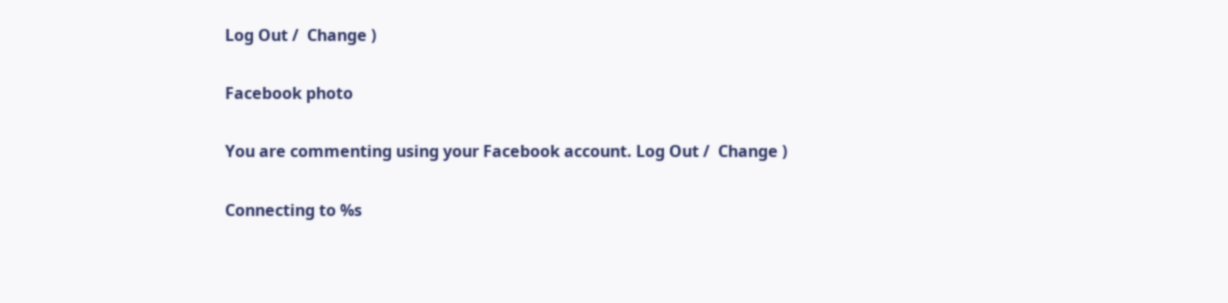Log Out /  Change )

Facebook photo

You are commenting using your Facebook account. Log Out /  Change )

Connecting to %s